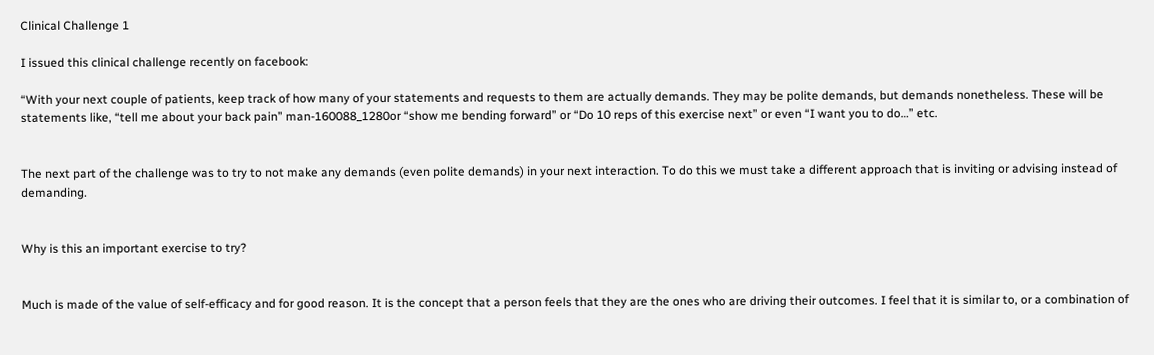Clinical Challenge 1

I issued this clinical challenge recently on facebook:

“With your next couple of patients, keep track of how many of your statements and requests to them are actually demands. They may be polite demands, but demands nonetheless. These will be statements like, “tell me about your back pain” man-160088_1280or “show me bending forward” or “Do 10 reps of this exercise next” or even “I want you to do…” etc.


The next part of the challenge was to try to not make any demands (even polite demands) in your next interaction. To do this we must take a different approach that is inviting or advising instead of demanding.


Why is this an important exercise to try?


Much is made of the value of self-efficacy and for good reason. It is the concept that a person feels that they are the ones who are driving their outcomes. I feel that it is similar to, or a combination of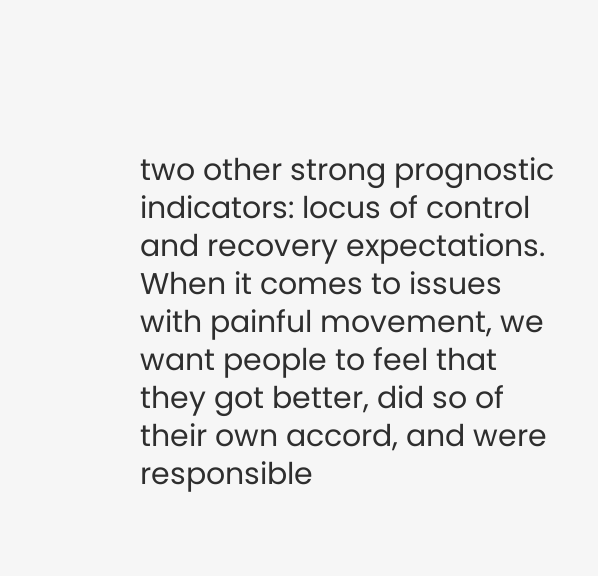two other strong prognostic indicators: locus of control and recovery expectations. When it comes to issues with painful movement, we want people to feel that they got better, did so of their own accord, and were responsible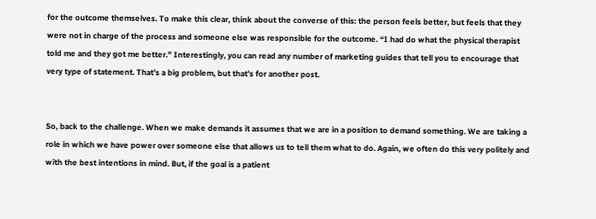for the outcome themselves. To make this clear, think about the converse of this: the person feels better, but feels that they were not in charge of the process and someone else was responsible for the outcome. “I had do what the physical therapist told me and they got me better.” Interestingly, you can read any number of marketing guides that tell you to encourage that very type of statement. That’s a big problem, but that’s for another post.


So, back to the challenge. When we make demands it assumes that we are in a position to demand something. We are taking a role in which we have power over someone else that allows us to tell them what to do. Again, we often do this very politely and with the best intentions in mind. But, if the goal is a patient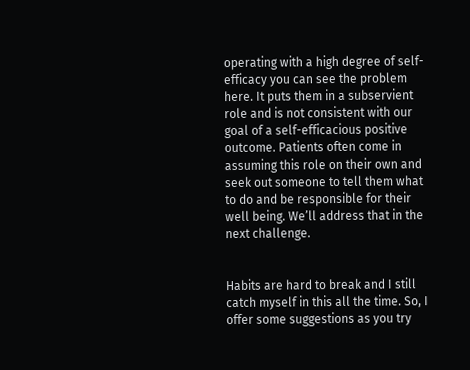operating with a high degree of self-efficacy you can see the problem here. It puts them in a subservient role and is not consistent with our goal of a self-efficacious positive outcome. Patients often come in assuming this role on their own and seek out someone to tell them what to do and be responsible for their well being. We’ll address that in the next challenge.


Habits are hard to break and I still catch myself in this all the time. So, I offer some suggestions as you try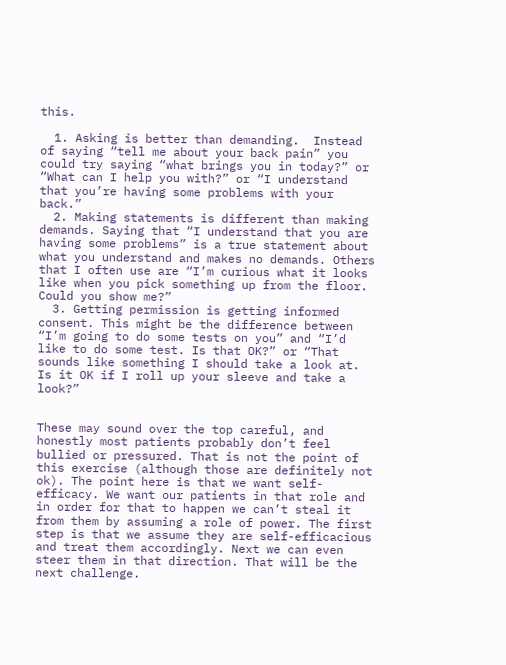this.

  1. Asking is better than demanding.  Instead of saying “tell me about your back pain” you could try saying “what brings you in today?” or “What can I help you with?” or “I understand that you’re having some problems with your back.”
  2. Making statements is different than making demands. Saying that “I understand that you are having some problems” is a true statement about what you understand and makes no demands. Others that I often use are “I’m curious what it looks like when you pick something up from the floor. Could you show me?”
  3. Getting permission is getting informed consent. This might be the difference between “I’m going to do some tests on you” and “I’d like to do some test. Is that OK?” or “That sounds like something I should take a look at. Is it OK if I roll up your sleeve and take a look?”


These may sound over the top careful, and honestly most patients probably don’t feel bullied or pressured. That is not the point of this exercise (although those are definitely not ok). The point here is that we want self-efficacy. We want our patients in that role and in order for that to happen we can’t steal it from them by assuming a role of power. The first step is that we assume they are self-efficacious and treat them accordingly. Next we can even steer them in that direction. That will be the next challenge.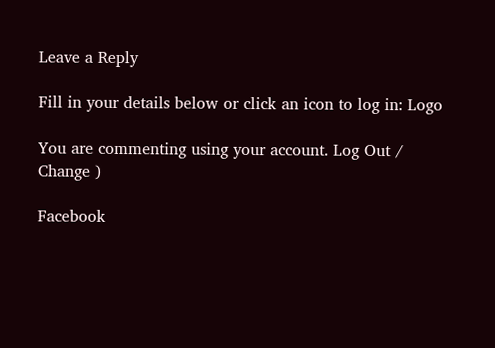Leave a Reply

Fill in your details below or click an icon to log in: Logo

You are commenting using your account. Log Out /  Change )

Facebook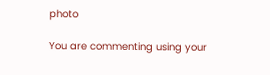photo

You are commenting using your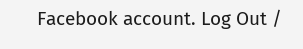Facebook account. Log Out /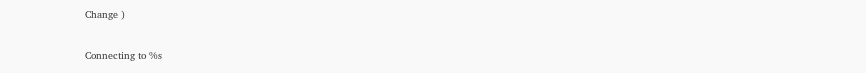Change )

Connecting to %s